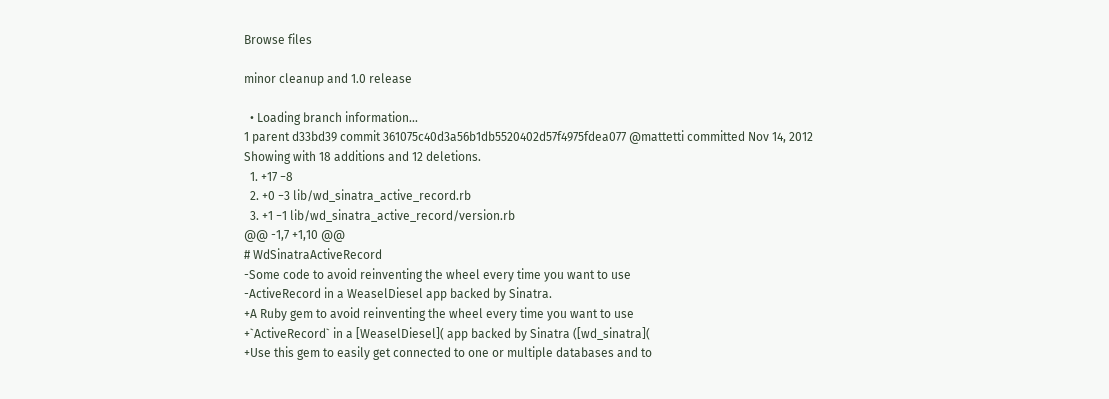Browse files

minor cleanup and 1.0 release

  • Loading branch information...
1 parent d33bd39 commit 361075c40d3a56b1db5520402d57f4975fdea077 @mattetti committed Nov 14, 2012
Showing with 18 additions and 12 deletions.
  1. +17 −8
  2. +0 −3 lib/wd_sinatra_active_record.rb
  3. +1 −1 lib/wd_sinatra_active_record/version.rb
@@ -1,7 +1,10 @@
# WdSinatraActiveRecord
-Some code to avoid reinventing the wheel every time you want to use
-ActiveRecord in a WeaselDiesel app backed by Sinatra.
+A Ruby gem to avoid reinventing the wheel every time you want to use
+`ActiveRecord` in a [WeaselDiesel]( app backed by Sinatra ([wd_sinatra](
+Use this gem to easily get connected to one or multiple databases and to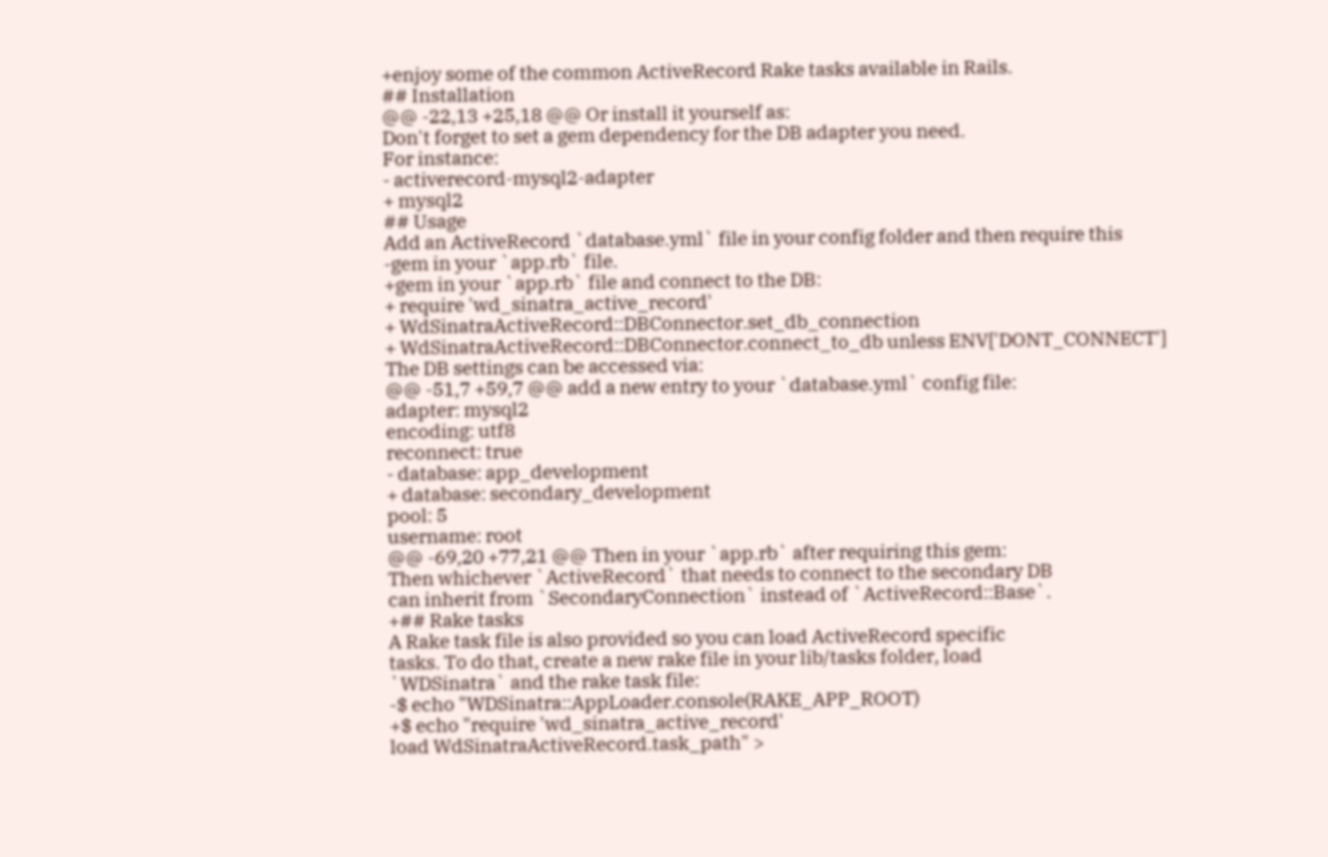+enjoy some of the common ActiveRecord Rake tasks available in Rails.
## Installation
@@ -22,13 +25,18 @@ Or install it yourself as:
Don't forget to set a gem dependency for the DB adapter you need.
For instance:
- activerecord-mysql2-adapter
+ mysql2
## Usage
Add an ActiveRecord `database.yml` file in your config folder and then require this
-gem in your `app.rb` file.
+gem in your `app.rb` file and connect to the DB:
+ require 'wd_sinatra_active_record'
+ WdSinatraActiveRecord::DBConnector.set_db_connection
+ WdSinatraActiveRecord::DBConnector.connect_to_db unless ENV['DONT_CONNECT']
The DB settings can be accessed via:
@@ -51,7 +59,7 @@ add a new entry to your `database.yml` config file:
adapter: mysql2
encoding: utf8
reconnect: true
- database: app_development
+ database: secondary_development
pool: 5
username: root
@@ -69,20 +77,21 @@ Then in your `app.rb` after requiring this gem:
Then whichever `ActiveRecord` that needs to connect to the secondary DB
can inherit from `SecondaryConnection` instead of `ActiveRecord::Base`.
+## Rake tasks
A Rake task file is also provided so you can load ActiveRecord specific
tasks. To do that, create a new rake file in your lib/tasks folder, load
`WDSinatra` and the rake task file:
-$ echo "WDSinatra::AppLoader.console(RAKE_APP_ROOT)
+$ echo "require 'wd_sinatra_active_record'
load WdSinatraActiveRecord.task_path" >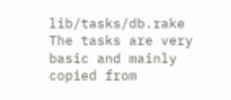lib/tasks/db.rake
The tasks are very basic and mainly copied from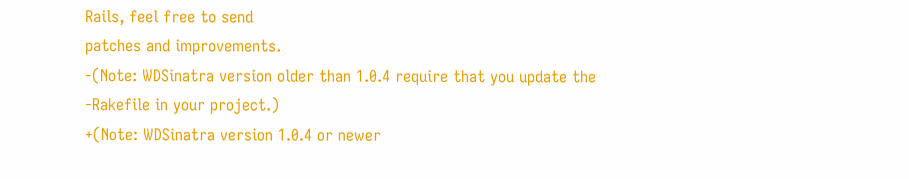Rails, feel free to send
patches and improvements.
-(Note: WDSinatra version older than 1.0.4 require that you update the
-Rakefile in your project.)
+(Note: WDSinatra version 1.0.4 or newer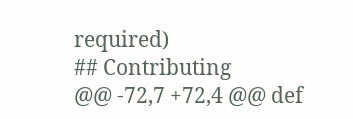required)
## Contributing
@@ -72,7 +72,4 @@ def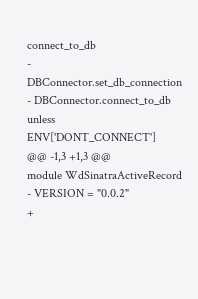connect_to_db
- DBConnector.set_db_connection
- DBConnector.connect_to_db unless ENV['DONT_CONNECT']
@@ -1,3 +1,3 @@
module WdSinatraActiveRecord
- VERSION = "0.0.2"
+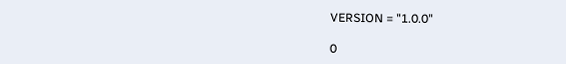VERSION = "1.0.0"

0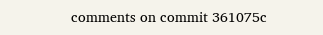comments on commit 361075c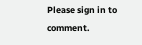Please sign in to comment.